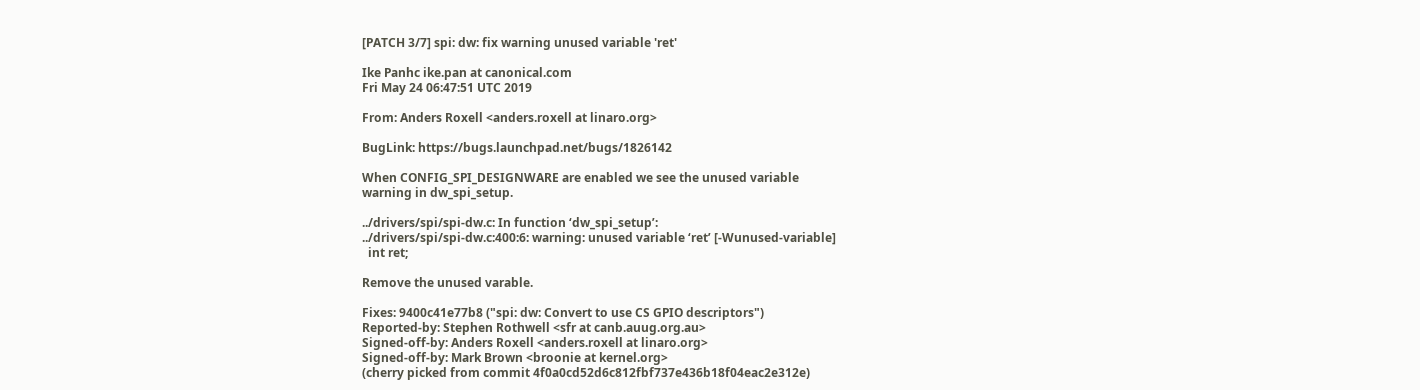[PATCH 3/7] spi: dw: fix warning unused variable 'ret'

Ike Panhc ike.pan at canonical.com
Fri May 24 06:47:51 UTC 2019

From: Anders Roxell <anders.roxell at linaro.org>

BugLink: https://bugs.launchpad.net/bugs/1826142

When CONFIG_SPI_DESIGNWARE are enabled we see the unused variable
warning in dw_spi_setup.

../drivers/spi/spi-dw.c: In function ‘dw_spi_setup’:
../drivers/spi/spi-dw.c:400:6: warning: unused variable ‘ret’ [-Wunused-variable]
  int ret;

Remove the unused varable.

Fixes: 9400c41e77b8 ("spi: dw: Convert to use CS GPIO descriptors")
Reported-by: Stephen Rothwell <sfr at canb.auug.org.au>
Signed-off-by: Anders Roxell <anders.roxell at linaro.org>
Signed-off-by: Mark Brown <broonie at kernel.org>
(cherry picked from commit 4f0a0cd52d6c812fbf737e436b18f04eac2e312e)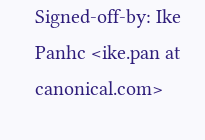Signed-off-by: Ike Panhc <ike.pan at canonical.com>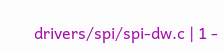drivers/spi/spi-dw.c | 1 -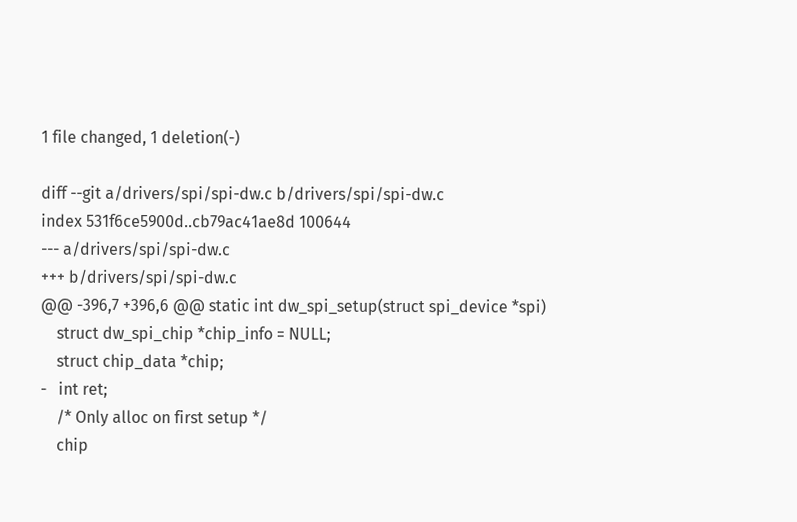1 file changed, 1 deletion(-)

diff --git a/drivers/spi/spi-dw.c b/drivers/spi/spi-dw.c
index 531f6ce5900d..cb79ac41ae8d 100644
--- a/drivers/spi/spi-dw.c
+++ b/drivers/spi/spi-dw.c
@@ -396,7 +396,6 @@ static int dw_spi_setup(struct spi_device *spi)
    struct dw_spi_chip *chip_info = NULL;
    struct chip_data *chip;
-   int ret;
    /* Only alloc on first setup */
    chip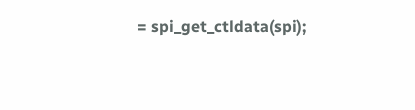= spi_get_ctldata(spi);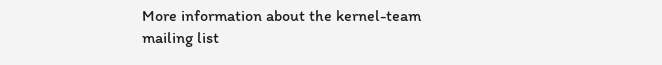More information about the kernel-team mailing list